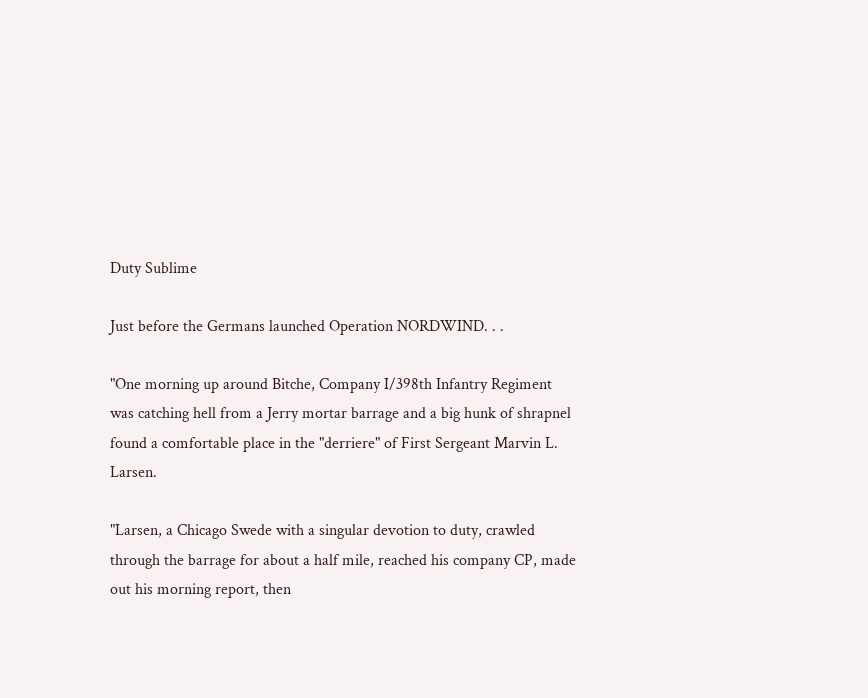Duty Sublime

Just before the Germans launched Operation NORDWIND. . .

"One morning up around Bitche, Company I/398th Infantry Regiment was catching hell from a Jerry mortar barrage and a big hunk of shrapnel found a comfortable place in the "derriere" of First Sergeant Marvin L. Larsen.

"Larsen, a Chicago Swede with a singular devotion to duty, crawled through the barrage for about a half mile, reached his company CP, made out his morning report, then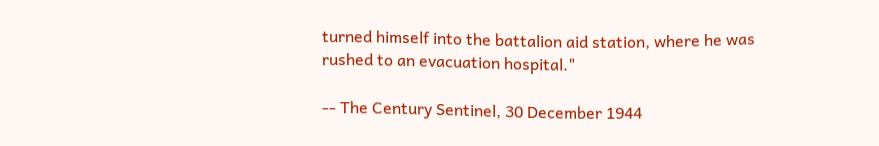turned himself into the battalion aid station, where he was rushed to an evacuation hospital."

-- The Century Sentinel, 30 December 1944